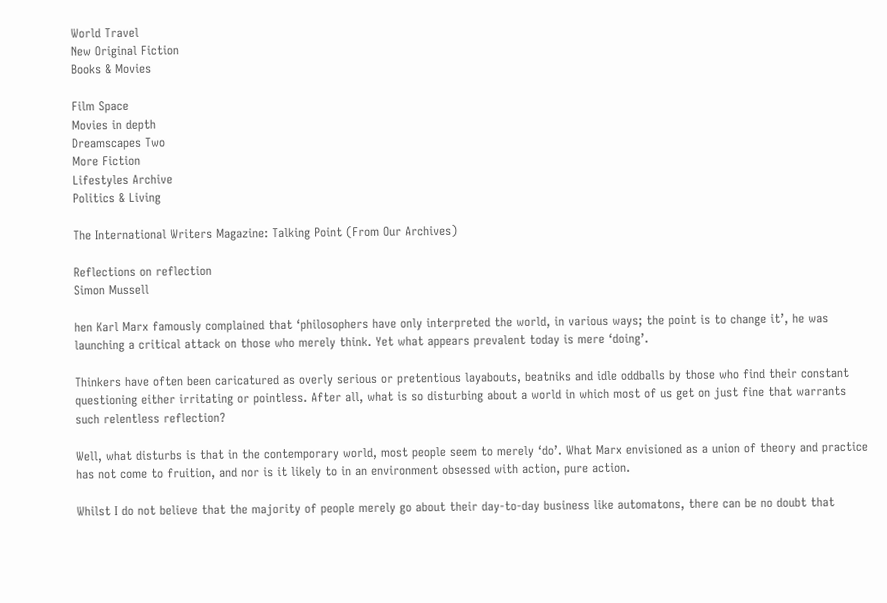World Travel
New Original Fiction
Books & Movies

Film Space
Movies in depth
Dreamscapes Two
More Fiction
Lifestyles Archive
Politics & Living

The International Writers Magazine: Talking Point (From Our Archives)

Reflections on reflection
Simon Mussell

hen Karl Marx famously complained that ‘philosophers have only interpreted the world, in various ways; the point is to change it’, he was launching a critical attack on those who merely think. Yet what appears prevalent today is mere ‘doing’.

Thinkers have often been caricatured as overly serious or pretentious layabouts, beatniks and idle oddballs by those who find their constant questioning either irritating or pointless. After all, what is so disturbing about a world in which most of us get on just fine that warrants such relentless reflection?

Well, what disturbs is that in the contemporary world, most people seem to merely ‘do’. What Marx envisioned as a union of theory and practice has not come to fruition, and nor is it likely to in an environment obsessed with action, pure action.

Whilst I do not believe that the majority of people merely go about their day-to-day business like automatons, there can be no doubt that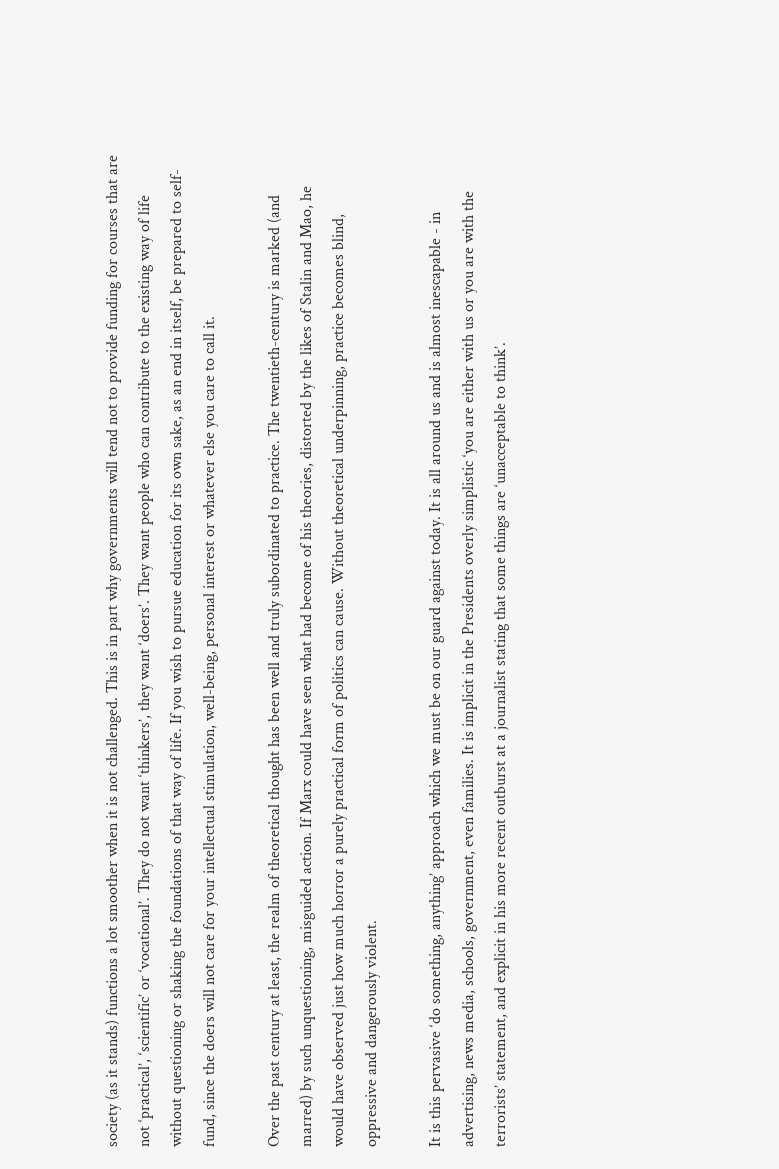society (as it stands) functions a lot smoother when it is not challenged. This is in part why governments will tend not to provide funding for courses that are not ‘practical’, ‘scientific’ or ‘vocational’. They do not want ‘thinkers’, they want ‘doers’. They want people who can contribute to the existing way of life without questioning or shaking the foundations of that way of life. If you wish to pursue education for its own sake, as an end in itself, be prepared to self-fund, since the doers will not care for your intellectual stimulation, well-being, personal interest or whatever else you care to call it.

Over the past century at least, the realm of theoretical thought has been well and truly subordinated to practice. The twentieth-century is marked (and marred) by such unquestioning, misguided action. If Marx could have seen what had become of his theories, distorted by the likes of Stalin and Mao, he would have observed just how much horror a purely practical form of politics can cause. Without theoretical underpinning, practice becomes blind, oppressive and dangerously violent.

It is this pervasive ‘do something, anything’ approach which we must be on our guard against today. It is all around us and is almost inescapable - in advertising, news media, schools, government, even families. It is implicit in the Presidents overly simplistic ‘you are either with us or you are with the terrorists’ statement, and explicit in his more recent outburst at a journalist stating that some things are ‘unacceptable to think’.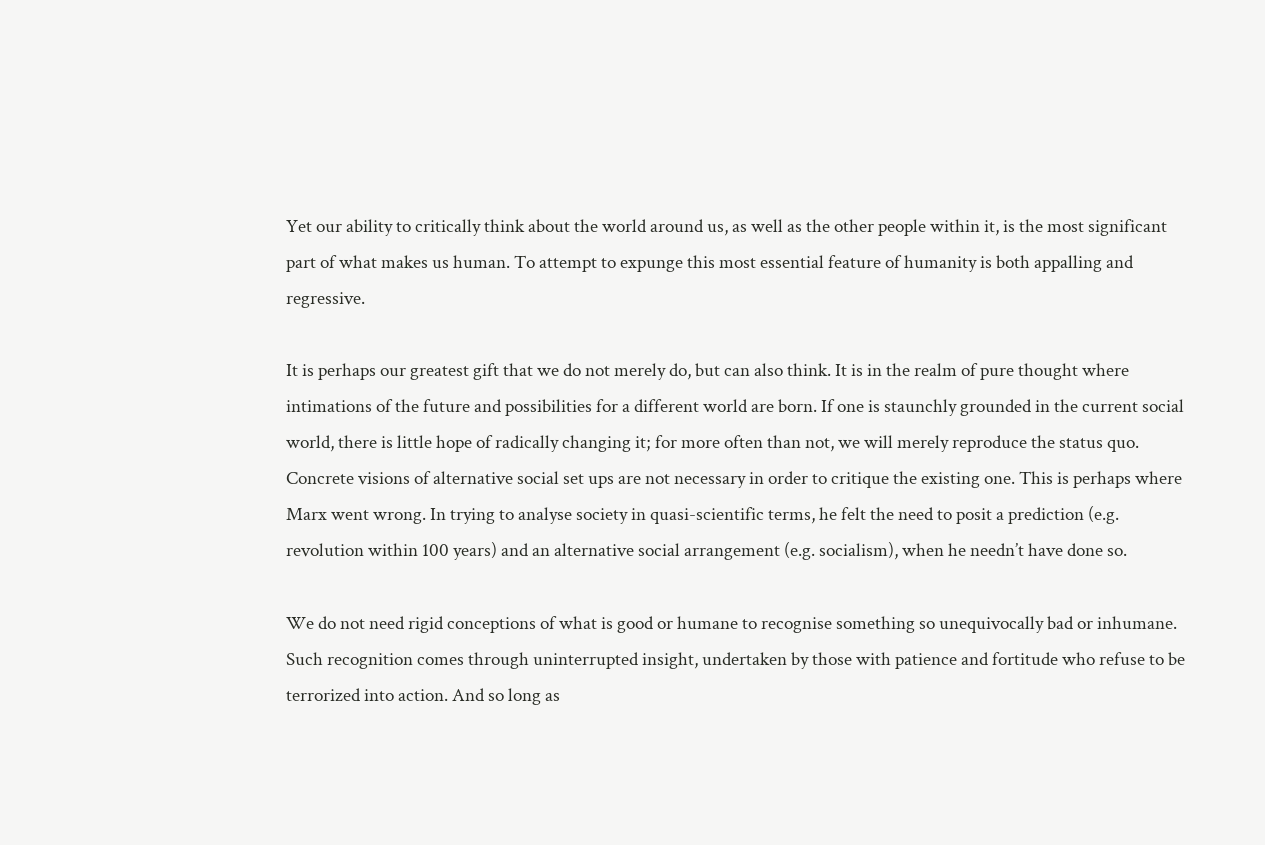Yet our ability to critically think about the world around us, as well as the other people within it, is the most significant part of what makes us human. To attempt to expunge this most essential feature of humanity is both appalling and regressive.

It is perhaps our greatest gift that we do not merely do, but can also think. It is in the realm of pure thought where intimations of the future and possibilities for a different world are born. If one is staunchly grounded in the current social world, there is little hope of radically changing it; for more often than not, we will merely reproduce the status quo. Concrete visions of alternative social set ups are not necessary in order to critique the existing one. This is perhaps where Marx went wrong. In trying to analyse society in quasi-scientific terms, he felt the need to posit a prediction (e.g. revolution within 100 years) and an alternative social arrangement (e.g. socialism), when he needn’t have done so.

We do not need rigid conceptions of what is good or humane to recognise something so unequivocally bad or inhumane. Such recognition comes through uninterrupted insight, undertaken by those with patience and fortitude who refuse to be terrorized into action. And so long as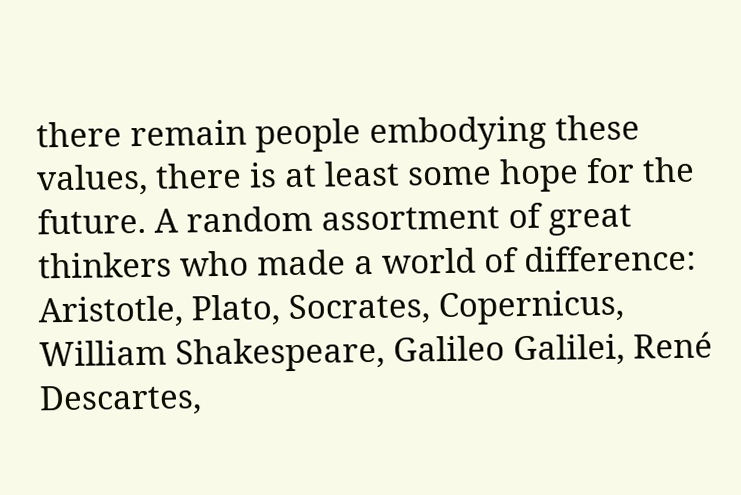there remain people embodying these values, there is at least some hope for the future. A random assortment of great thinkers who made a world of difference: Aristotle, Plato, Socrates, Copernicus, William Shakespeare, Galileo Galilei, René Descartes,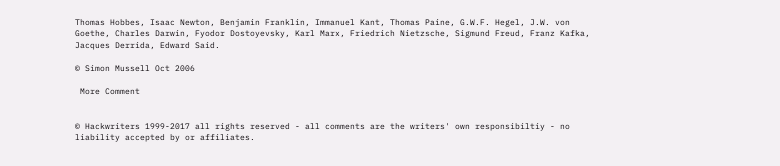Thomas Hobbes, Isaac Newton, Benjamin Franklin, Immanuel Kant, Thomas Paine, G.W.F. Hegel, J.W. von Goethe, Charles Darwin, Fyodor Dostoyevsky, Karl Marx, Friedrich Nietzsche, Sigmund Freud, Franz Kafka, Jacques Derrida, Edward Said.

© Simon Mussell Oct 2006

 More Comment


© Hackwriters 1999-2017 all rights reserved - all comments are the writers' own responsibiltiy - no liability accepted by or affiliates.